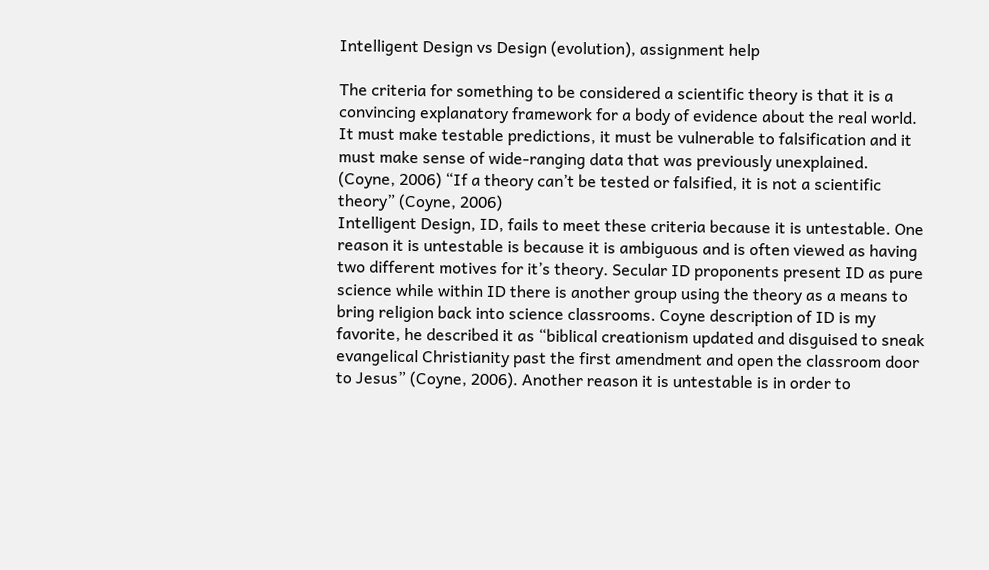Intelligent Design vs Design (evolution), assignment help

The criteria for something to be considered a scientific theory is that it is a convincing explanatory framework for a body of evidence about the real world. It must make testable predictions, it must be vulnerable to falsification and it must make sense of wide-ranging data that was previously unexplained. (Coyne, 2006) “If a theory can’t be tested or falsified, it is not a scientific theory” (Coyne, 2006)
Intelligent Design, ID, fails to meet these criteria because it is untestable. One reason it is untestable is because it is ambiguous and is often viewed as having two different motives for it’s theory. Secular ID proponents present ID as pure science while within ID there is another group using the theory as a means to bring religion back into science classrooms. Coyne description of ID is my favorite, he described it as “biblical creationism updated and disguised to sneak evangelical Christianity past the first amendment and open the classroom door to Jesus” (Coyne, 2006). Another reason it is untestable is in order to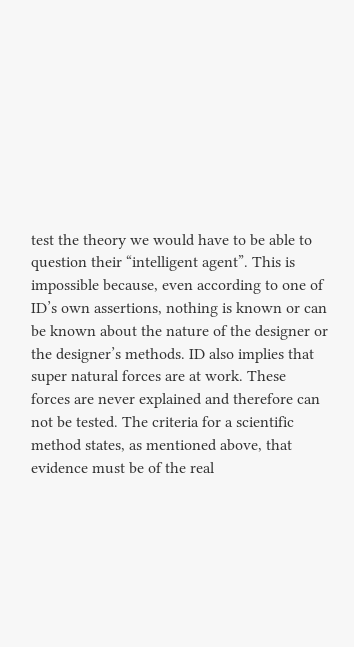test the theory we would have to be able to question their “intelligent agent”. This is impossible because, even according to one of ID’s own assertions, nothing is known or can be known about the nature of the designer or the designer’s methods. ID also implies that super natural forces are at work. These forces are never explained and therefore can not be tested. The criteria for a scientific method states, as mentioned above, that evidence must be of the real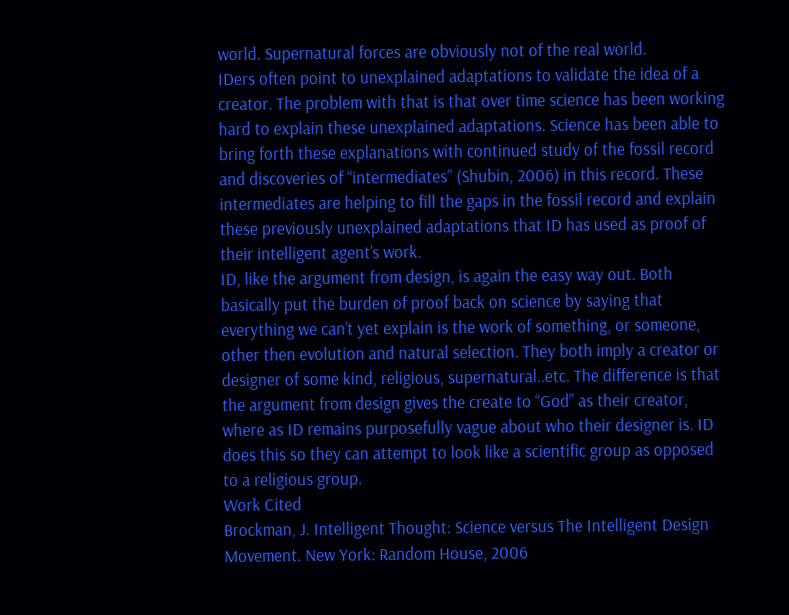world. Supernatural forces are obviously not of the real world.
IDers often point to unexplained adaptations to validate the idea of a creator. The problem with that is that over time science has been working hard to explain these unexplained adaptations. Science has been able to bring forth these explanations with continued study of the fossil record and discoveries of “intermediates” (Shubin, 2006) in this record. These intermediates are helping to fill the gaps in the fossil record and explain these previously unexplained adaptations that ID has used as proof of their intelligent agent’s work.
ID, like the argument from design, is again the easy way out. Both basically put the burden of proof back on science by saying that everything we can’t yet explain is the work of something, or someone, other then evolution and natural selection. They both imply a creator or designer of some kind, religious, supernatural..etc. The difference is that the argument from design gives the create to “God” as their creator, where as ID remains purposefully vague about who their designer is. ID does this so they can attempt to look like a scientific group as opposed to a religious group.
Work Cited
Brockman, J. Intelligent Thought: Science versus The Intelligent Design Movement. New York: Random House, 2006